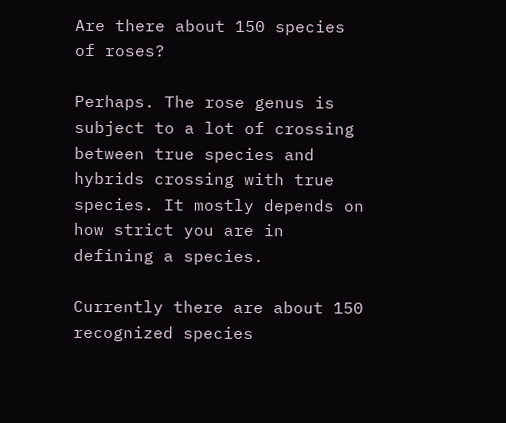Are there about 150 species of roses?

Perhaps. The rose genus is subject to a lot of crossing between true species and hybrids crossing with true species. It mostly depends on how strict you are in defining a species.

Currently there are about 150 recognized species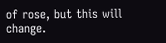of rose, but this will change.